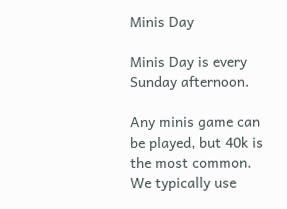Minis Day

Minis Day is every Sunday afternoon.

Any minis game can be played, but 40k is the most common.
We typically use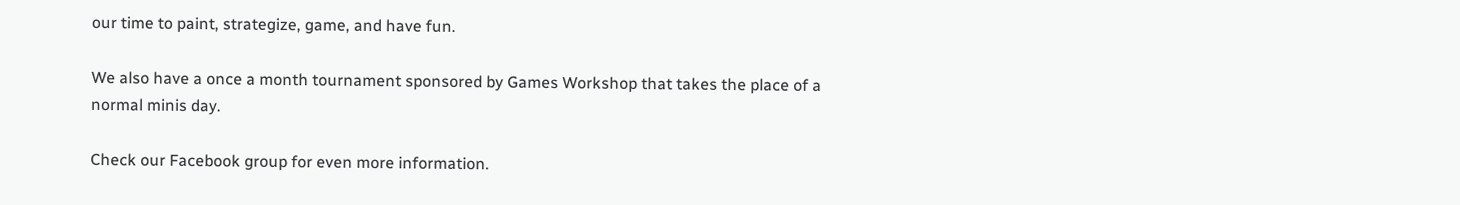our time to paint, strategize, game, and have fun.

We also have a once a month tournament sponsored by Games Workshop that takes the place of a normal minis day.

Check our Facebook group for even more information.